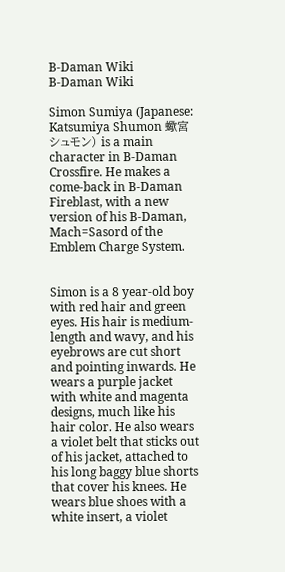B-Daman Wiki
B-Daman Wiki

Simon Sumiya (Japanese: Katsumiya Shumon 蠍宮シュモン) is a main character in B-Daman Crossfire. He makes a come-back in B-Daman Fireblast, with a new version of his B-Daman, Mach=Sasord of the Emblem Charge System.


Simon is a 8 year-old boy with red hair and green eyes. His hair is medium-length and wavy, and his eyebrows are cut short and pointing inwards. He wears a purple jacket with white and magenta designs, much like his hair color. He also wears a violet belt that sticks out of his jacket, attached to his long baggy blue shorts that cover his knees. He wears blue shoes with a white insert, a violet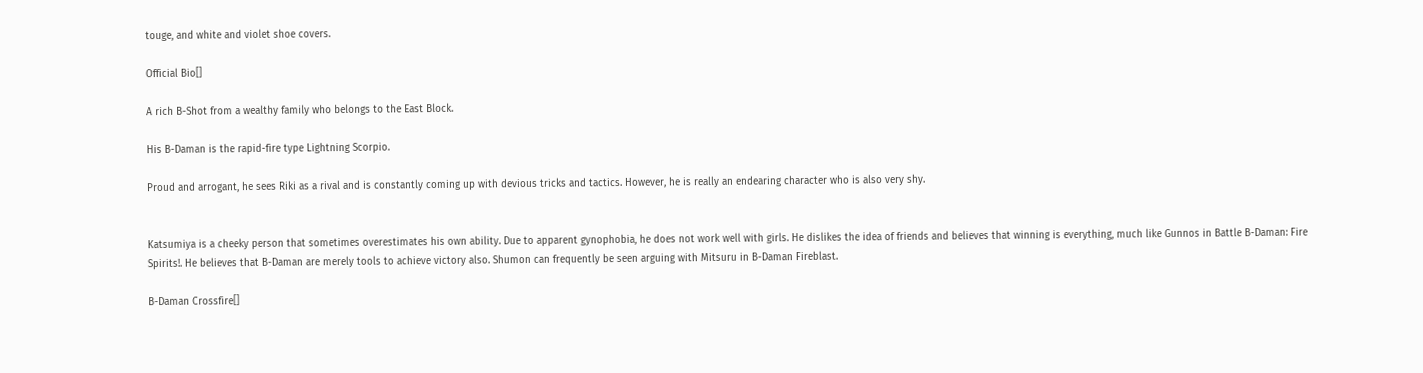touge, and white and violet shoe covers.

Official Bio[]

A rich B-Shot from a wealthy family who belongs to the East Block.

His B-Daman is the rapid-fire type Lightning Scorpio.

Proud and arrogant, he sees Riki as a rival and is constantly coming up with devious tricks and tactics. However, he is really an endearing character who is also very shy.


Katsumiya is a cheeky person that sometimes overestimates his own ability. Due to apparent gynophobia, he does not work well with girls. He dislikes the idea of friends and believes that winning is everything, much like Gunnos in Battle B-Daman: Fire Spirits!. He believes that B-Daman are merely tools to achieve victory also. Shumon can frequently be seen arguing with Mitsuru in B-Daman Fireblast.

B-Daman Crossfire[]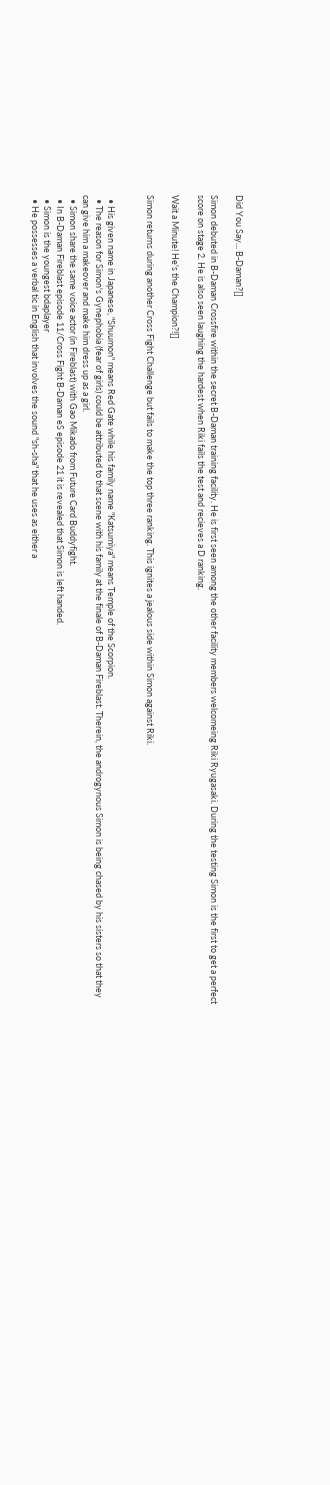Did You Say... B-Daman?[]

Simon debuted in B-Daman Crossfire within the secret B-Daman training facility. He is first seen among the other facility members welcomeing Riki Ryugasaki. During the testing Simon is the first to get a perfect score on stage 2. He is also seen laughing the hardest when Riki fails the test and recieves a D ranking.

Wait a Minute! He's the Champion?![]

Simon returns during another Cross Fight Challenge but fails to make the top three ranking. This ignites a jealous side within Simon against Riki.


  • His given name in Japanese, "Shuumon" means Red Gate while his family name "Katsumiya" means Temple of the Scorpion.
  • The reason for Simon's Gynephobia (fear of girls) could be attributed to that scene with his family at the finale of B-Daman Fireblast. Therein, the androgynous Simon is being chased by his sisters so that they can give him a makeover and make him dress up as a girl.
  • Simon share the same voice actor (in Fireblast) with Gao Mikado from Future Card Buddyfight.
  • In B-Daman Fireblast episode 11/Cross Fight B-Daman eS episode 21 it is revealed that Simon is left handed.
  • Simon is the youngest bdaplayer
  • He possesses a verbal tic in English that involves the sound "sh-sha" that he uses as either a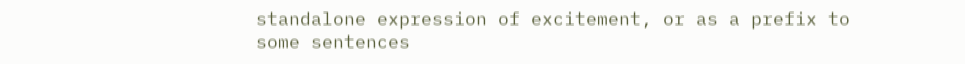standalone expression of excitement, or as a prefix to some sentences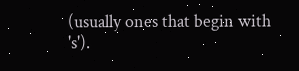(usually ones that begin with 's').